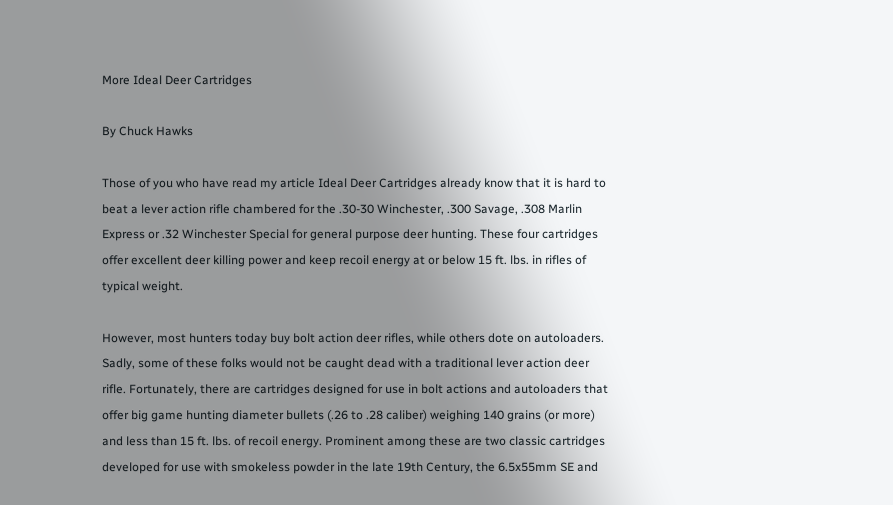More Ideal Deer Cartridges

By Chuck Hawks

Those of you who have read my article Ideal Deer Cartridges already know that it is hard to beat a lever action rifle chambered for the .30-30 Winchester, .300 Savage, .308 Marlin Express or .32 Winchester Special for general purpose deer hunting. These four cartridges offer excellent deer killing power and keep recoil energy at or below 15 ft. lbs. in rifles of typical weight.

However, most hunters today buy bolt action deer rifles, while others dote on autoloaders. Sadly, some of these folks would not be caught dead with a traditional lever action deer rifle. Fortunately, there are cartridges designed for use in bolt actions and autoloaders that offer big game hunting diameter bullets (.26 to .28 caliber) weighing 140 grains (or more) and less than 15 ft. lbs. of recoil energy. Prominent among these are two classic cartridges developed for use with smokeless powder in the late 19th Century, the 6.5x55mm SE and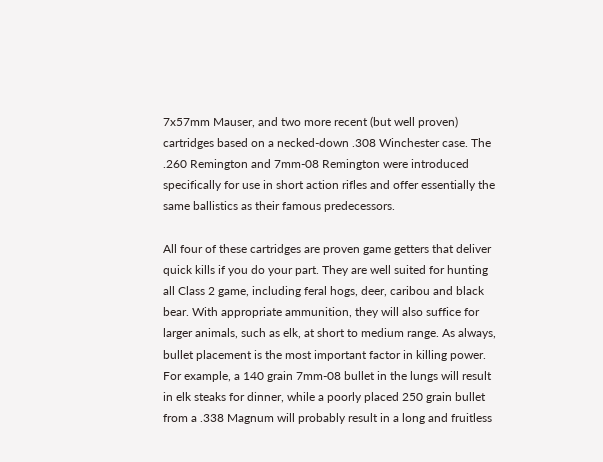7x57mm Mauser, and two more recent (but well proven) cartridges based on a necked-down .308 Winchester case. The .260 Remington and 7mm-08 Remington were introduced specifically for use in short action rifles and offer essentially the same ballistics as their famous predecessors.

All four of these cartridges are proven game getters that deliver quick kills if you do your part. They are well suited for hunting all Class 2 game, including feral hogs, deer, caribou and black bear. With appropriate ammunition, they will also suffice for larger animals, such as elk, at short to medium range. As always, bullet placement is the most important factor in killing power. For example, a 140 grain 7mm-08 bullet in the lungs will result in elk steaks for dinner, while a poorly placed 250 grain bullet from a .338 Magnum will probably result in a long and fruitless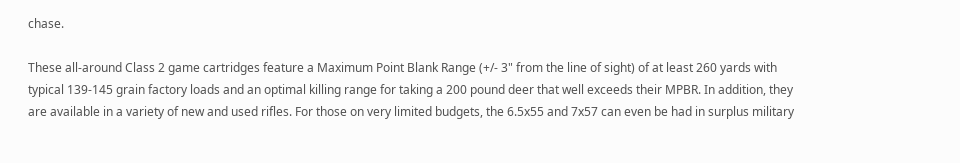chase.

These all-around Class 2 game cartridges feature a Maximum Point Blank Range (+/- 3" from the line of sight) of at least 260 yards with typical 139-145 grain factory loads and an optimal killing range for taking a 200 pound deer that well exceeds their MPBR. In addition, they are available in a variety of new and used rifles. For those on very limited budgets, the 6.5x55 and 7x57 can even be had in surplus military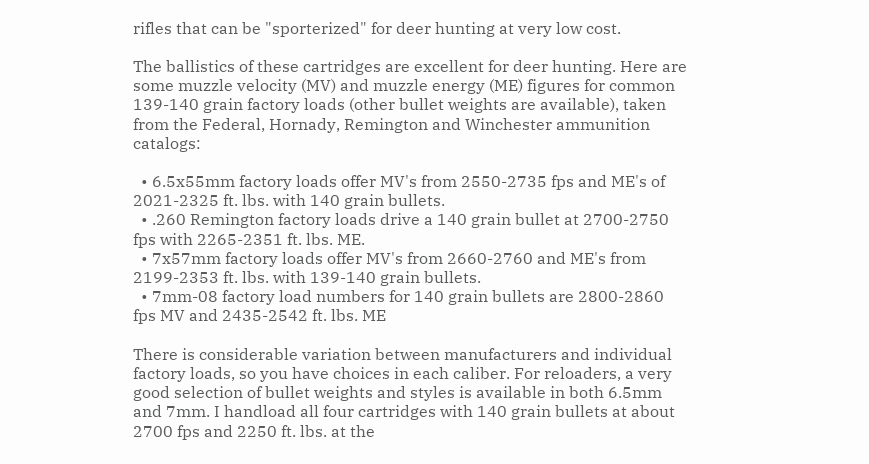rifles that can be "sporterized" for deer hunting at very low cost.

The ballistics of these cartridges are excellent for deer hunting. Here are some muzzle velocity (MV) and muzzle energy (ME) figures for common 139-140 grain factory loads (other bullet weights are available), taken from the Federal, Hornady, Remington and Winchester ammunition catalogs:

  • 6.5x55mm factory loads offer MV's from 2550-2735 fps and ME's of 2021-2325 ft. lbs. with 140 grain bullets.
  • .260 Remington factory loads drive a 140 grain bullet at 2700-2750 fps with 2265-2351 ft. lbs. ME.
  • 7x57mm factory loads offer MV's from 2660-2760 and ME's from 2199-2353 ft. lbs. with 139-140 grain bullets.
  • 7mm-08 factory load numbers for 140 grain bullets are 2800-2860 fps MV and 2435-2542 ft. lbs. ME

There is considerable variation between manufacturers and individual factory loads, so you have choices in each caliber. For reloaders, a very good selection of bullet weights and styles is available in both 6.5mm and 7mm. I handload all four cartridges with 140 grain bullets at about 2700 fps and 2250 ft. lbs. at the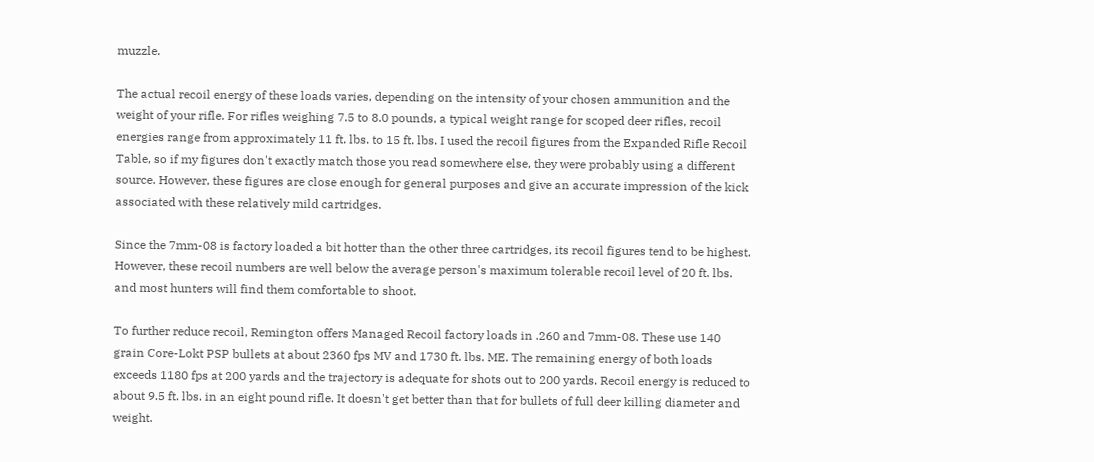muzzle.

The actual recoil energy of these loads varies, depending on the intensity of your chosen ammunition and the weight of your rifle. For rifles weighing 7.5 to 8.0 pounds, a typical weight range for scoped deer rifles, recoil energies range from approximately 11 ft. lbs. to 15 ft. lbs. I used the recoil figures from the Expanded Rifle Recoil Table, so if my figures don't exactly match those you read somewhere else, they were probably using a different source. However, these figures are close enough for general purposes and give an accurate impression of the kick associated with these relatively mild cartridges.

Since the 7mm-08 is factory loaded a bit hotter than the other three cartridges, its recoil figures tend to be highest. However, these recoil numbers are well below the average person's maximum tolerable recoil level of 20 ft. lbs. and most hunters will find them comfortable to shoot.

To further reduce recoil, Remington offers Managed Recoil factory loads in .260 and 7mm-08. These use 140 grain Core-Lokt PSP bullets at about 2360 fps MV and 1730 ft. lbs. ME. The remaining energy of both loads exceeds 1180 fps at 200 yards and the trajectory is adequate for shots out to 200 yards. Recoil energy is reduced to about 9.5 ft. lbs. in an eight pound rifle. It doesn't get better than that for bullets of full deer killing diameter and weight.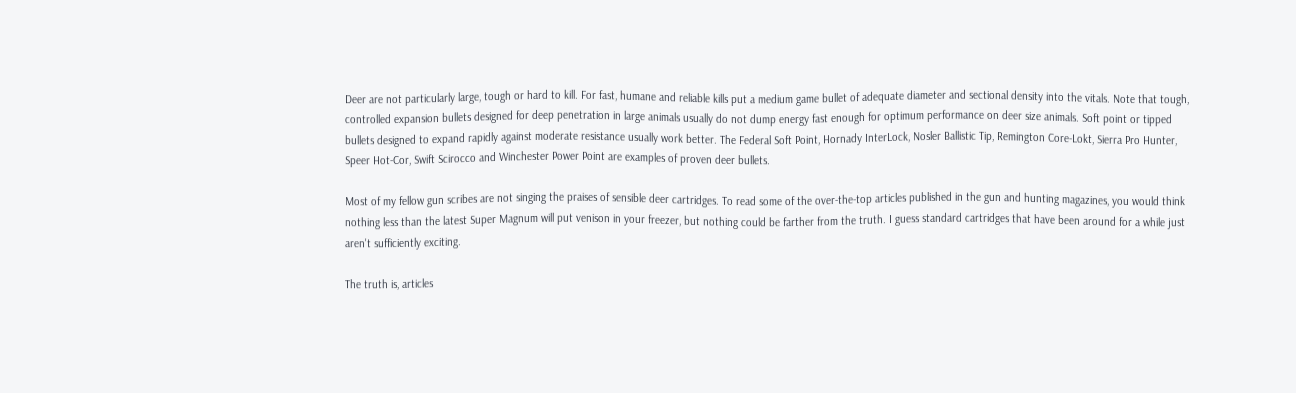Deer are not particularly large, tough or hard to kill. For fast, humane and reliable kills put a medium game bullet of adequate diameter and sectional density into the vitals. Note that tough, controlled expansion bullets designed for deep penetration in large animals usually do not dump energy fast enough for optimum performance on deer size animals. Soft point or tipped bullets designed to expand rapidly against moderate resistance usually work better. The Federal Soft Point, Hornady InterLock, Nosler Ballistic Tip, Remington Core-Lokt, Sierra Pro Hunter, Speer Hot-Cor, Swift Scirocco and Winchester Power Point are examples of proven deer bullets.

Most of my fellow gun scribes are not singing the praises of sensible deer cartridges. To read some of the over-the-top articles published in the gun and hunting magazines, you would think nothing less than the latest Super Magnum will put venison in your freezer, but nothing could be farther from the truth. I guess standard cartridges that have been around for a while just aren't sufficiently exciting.

The truth is, articles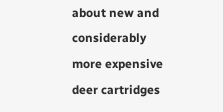about new and considerably more expensive deer cartridges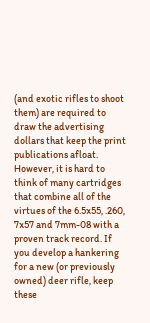(and exotic rifles to shoot them) are required to draw the advertising dollars that keep the print publications afloat. However, it is hard to think of many cartridges that combine all of the virtues of the 6.5x55, .260, 7x57 and 7mm-08 with a proven track record. If you develop a hankering for a new (or previously owned) deer rifle, keep these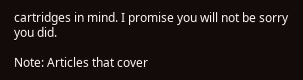cartridges in mind. I promise you will not be sorry you did.

Note: Articles that cover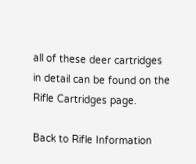all of these deer cartridges in detail can be found on the Rifle Cartridges page.

Back to Rifle Information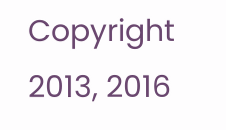Copyright 2013, 2016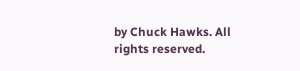by Chuck Hawks. All rights reserved.